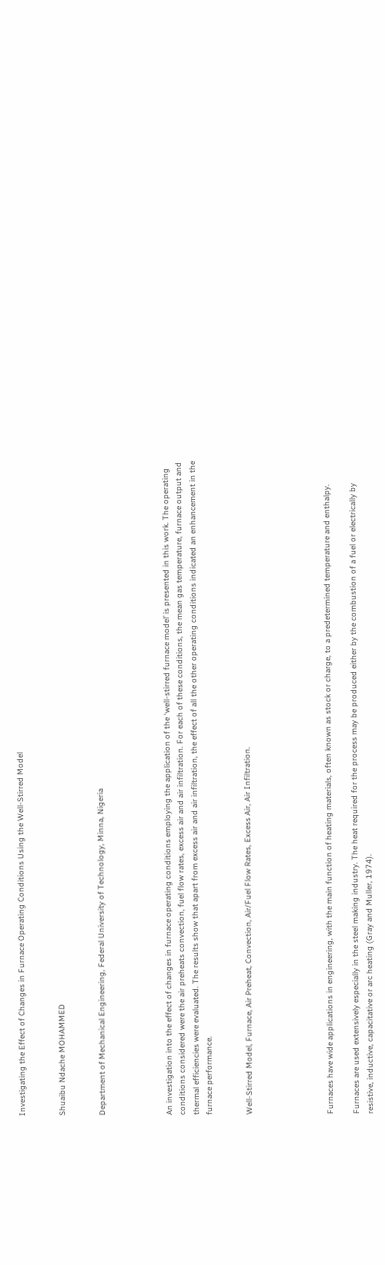Investigating the Effect of Changes in Furnace Operating Conditions Using the Well-Stirred Model


Shuaibu Ndache MOHAMMED


Department of Mechanical Engineering, Federal University of Technology, Minna, Nigeria




An investigation into the effect of changes in furnace operating conditions employing the application of the ‘well-stirred furnace model’ is presented in this work. The operating conditions considered were the air preheats convection, fuel flow rates, excess air and air infiltration. For each of these conditions, the mean gas temperature, furnace output and thermal efficiencies were evaluated. The results show that apart from excess air and air infiltration, the effect of all the other operating conditions indicated an enhancement in the furnace performance.


Well-Stirred Model, Furnace, Air Preheat, Convection, Air/Fuel Flow Rates, Excess Air, Air Infiltration.





Furnaces have wide applications in engineering, with the main function of heating materials, often known as stock or charge, to a predetermined temperature and enthalpy.

Furnaces are used extensively especially in the steel making industry. The heat required for the process may be produced either by the combustion of a fuel or electrically by resistive, inductive, capacitative or arc heating (Gray and Muller, 1974).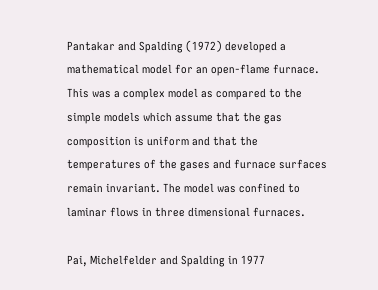Pantakar and Spalding (1972) developed a mathematical model for an open-flame furnace. This was a complex model as compared to the simple models which assume that the gas composition is uniform and that the temperatures of the gases and furnace surfaces remain invariant. The model was confined to laminar flows in three dimensional furnaces.

Pai, Michelfelder and Spalding in 1977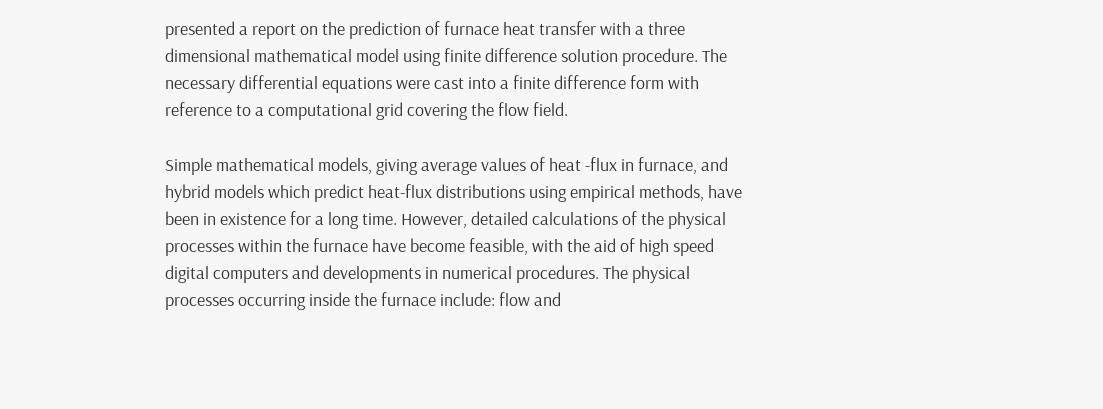presented a report on the prediction of furnace heat transfer with a three dimensional mathematical model using finite difference solution procedure. The necessary differential equations were cast into a finite difference form with reference to a computational grid covering the flow field.

Simple mathematical models, giving average values of heat -flux in furnace, and hybrid models which predict heat-flux distributions using empirical methods, have been in existence for a long time. However, detailed calculations of the physical processes within the furnace have become feasible, with the aid of high speed digital computers and developments in numerical procedures. The physical processes occurring inside the furnace include: flow and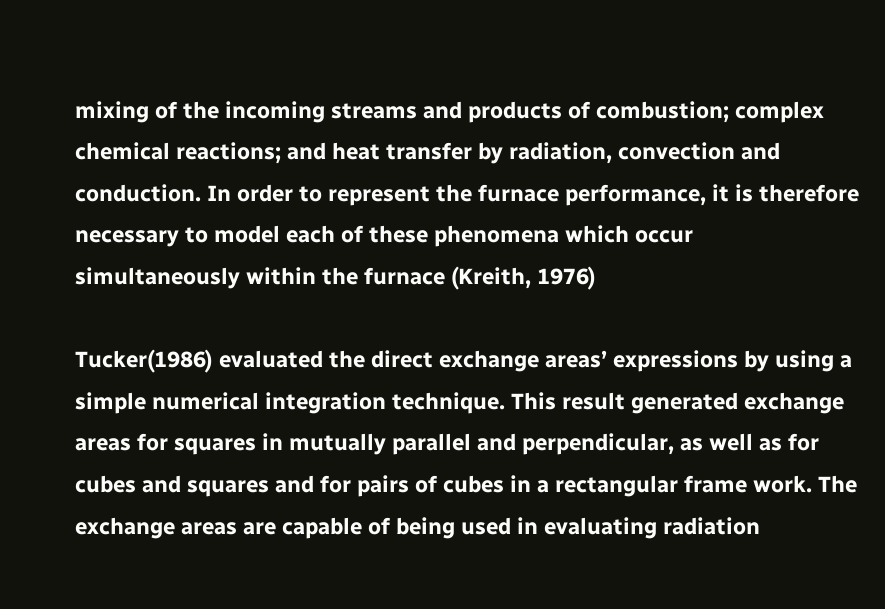mixing of the incoming streams and products of combustion; complex chemical reactions; and heat transfer by radiation, convection and conduction. In order to represent the furnace performance, it is therefore necessary to model each of these phenomena which occur simultaneously within the furnace (Kreith, 1976)

Tucker(1986) evaluated the direct exchange areas’ expressions by using a simple numerical integration technique. This result generated exchange areas for squares in mutually parallel and perpendicular, as well as for cubes and squares and for pairs of cubes in a rectangular frame work. The exchange areas are capable of being used in evaluating radiation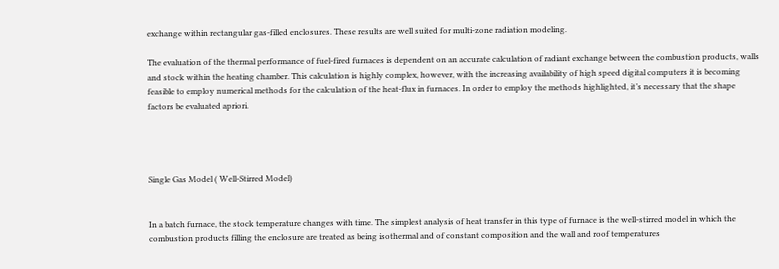exchange within rectangular gas-filled enclosures. These results are well suited for multi-zone radiation modeling.

The evaluation of the thermal performance of fuel-fired furnaces is dependent on an accurate calculation of radiant exchange between the combustion products, walls and stock within the heating chamber. This calculation is highly complex, however, with the increasing availability of high speed digital computers it is becoming feasible to employ numerical methods for the calculation of the heat-flux in furnaces. In order to employ the methods highlighted, it’s necessary that the shape factors be evaluated apriori.




Single Gas Model ( Well-Stirred Model)


In a batch furnace, the stock temperature changes with time. The simplest analysis of heat transfer in this type of furnace is the well-stirred model in which the combustion products filling the enclosure are treated as being isothermal and of constant composition and the wall and roof temperatures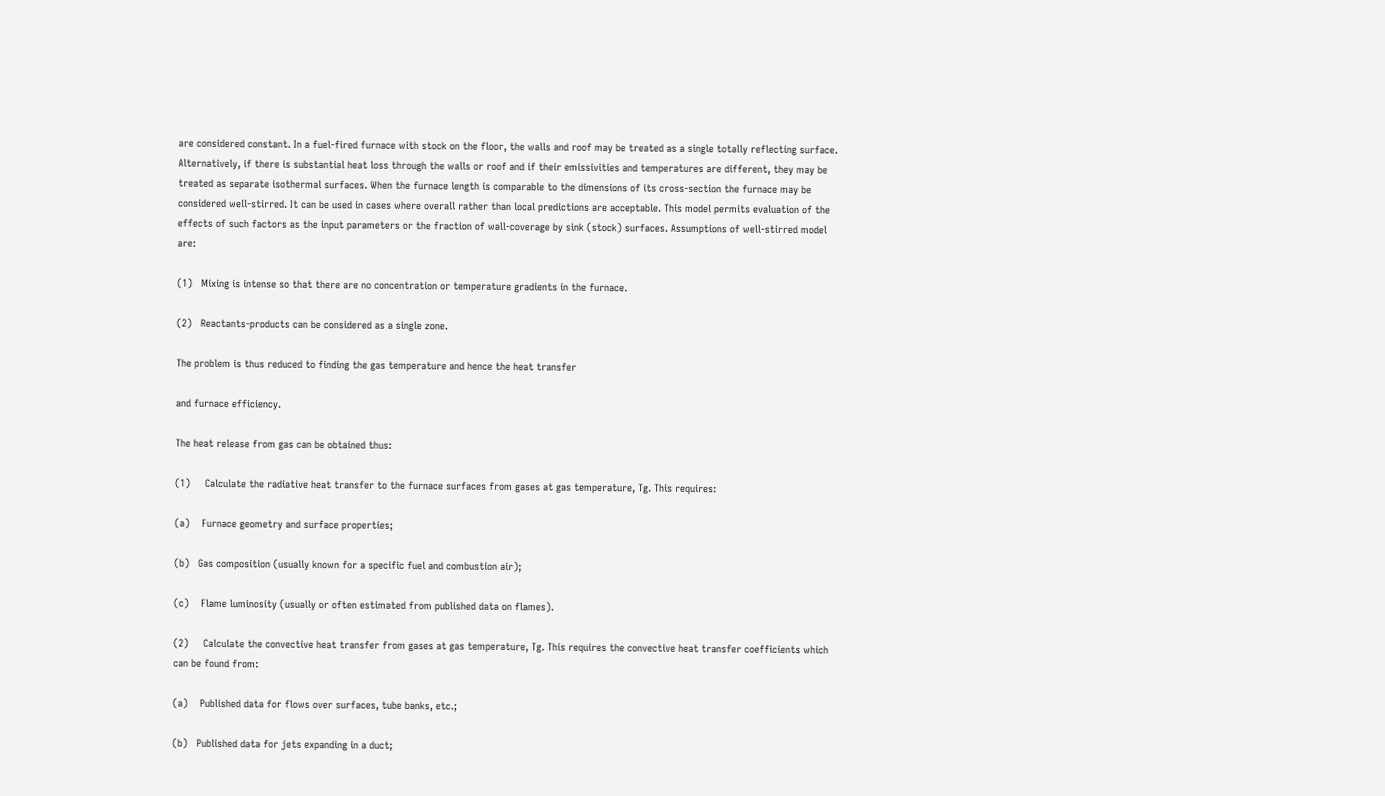are considered constant. In a fuel-fired furnace with stock on the floor, the walls and roof may be treated as a single totally reflecting surface. Alternatively, if there is substantial heat loss through the walls or roof and if their emissivities and temperatures are different, they may be treated as separate isothermal surfaces. When the furnace length is comparable to the dimensions of its cross-section the furnace may be considered well-stirred. It can be used in cases where overall rather than local predictions are acceptable. This model permits evaluation of the effects of such factors as the input parameters or the fraction of wall-coverage by sink (stock) surfaces. Assumptions of well-stirred model are:

(1)   Mixing is intense so that there are no concentration or temperature gradients in the furnace.

(2)   Reactants-products can be considered as a single zone.

The problem is thus reduced to finding the gas temperature and hence the heat transfer

and furnace efficiency.

The heat release from gas can be obtained thus:

(1)     Calculate the radiative heat transfer to the furnace surfaces from gases at gas temperature, Tg. This requires:

(a)    Furnace geometry and surface properties;

(b)   Gas composition (usually known for a specific fuel and combustion air);

(c)    Flame luminosity (usually or often estimated from published data on flames).

(2)     Calculate the convective heat transfer from gases at gas temperature, Tg. This requires the convective heat transfer coefficients which can be found from:

(a)    Published data for flows over surfaces, tube banks, etc.;

(b)   Published data for jets expanding in a duct;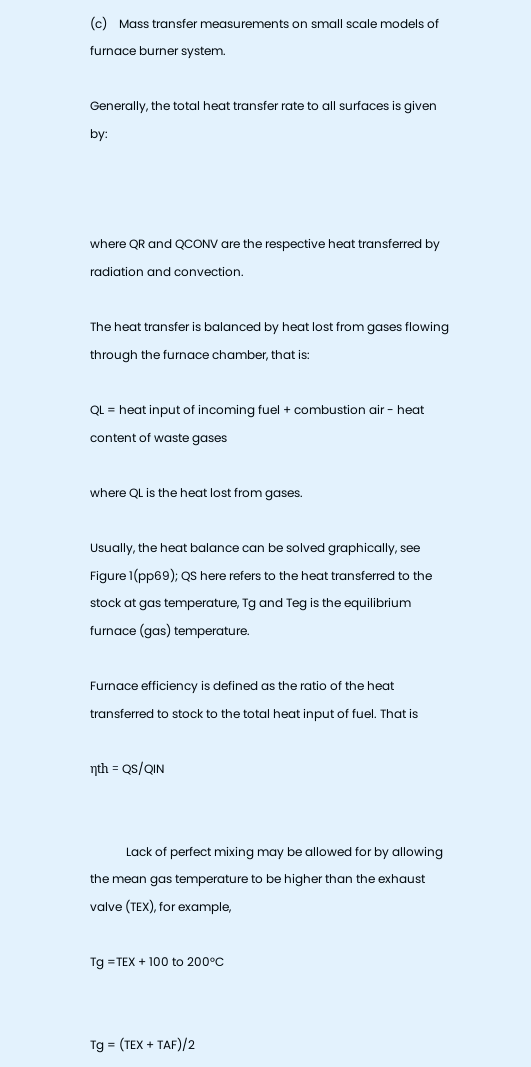(c)    Mass transfer measurements on small scale models of furnace burner system.

Generally, the total heat transfer rate to all surfaces is given by:



where QR and QCONV are the respective heat transferred by radiation and convection.

The heat transfer is balanced by heat lost from gases flowing through the furnace chamber, that is:

QL = heat input of incoming fuel + combustion air - heat content of waste gases

where QL is the heat lost from gases.

Usually, the heat balance can be solved graphically, see Figure 1(pp69); QS here refers to the heat transferred to the stock at gas temperature, Tg and Teg is the equilibrium furnace (gas) temperature.

Furnace efficiency is defined as the ratio of the heat transferred to stock to the total heat input of fuel. That is

ηth = QS/QIN


            Lack of perfect mixing may be allowed for by allowing the mean gas temperature to be higher than the exhaust valve (TEX), for example,

Tg =TEX + 100 to 200°C


Tg = (TEX + TAF)/2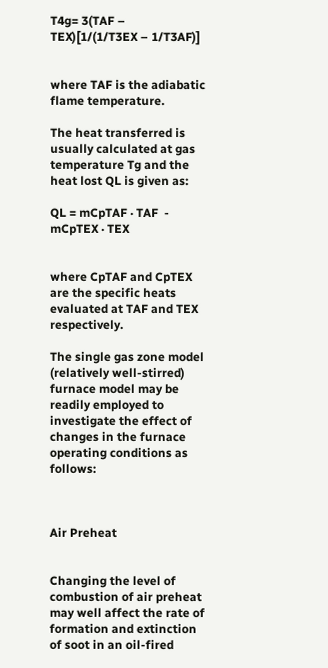T4g= 3(TAF – TEX)[1/(1/T3EX – 1/T3AF)]


where TAF is the adiabatic flame temperature.

The heat transferred is usually calculated at gas temperature Tg and the heat lost QL is given as:

QL = mCpTAF · TAF  - mCpTEX · TEX


where CpTAF and CpTEX are the specific heats evaluated at TAF and TEX respectively.

The single gas zone model (relatively well-stirred) furnace model may be readily employed to investigate the effect of changes in the furnace operating conditions as follows:



Air Preheat


Changing the level of combustion of air preheat may well affect the rate of formation and extinction of soot in an oil-fired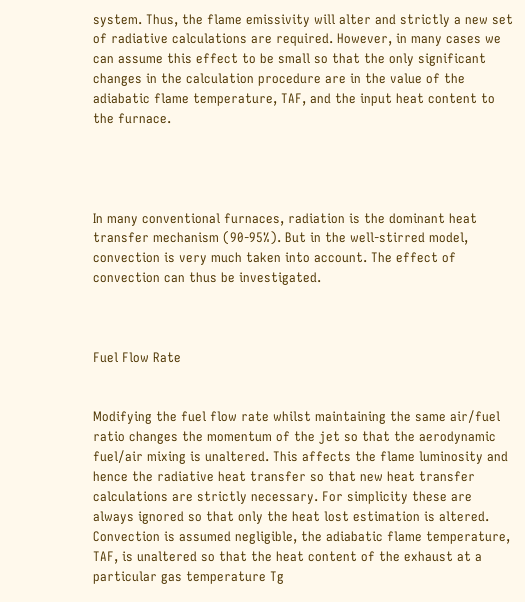system. Thus, the flame emissivity will alter and strictly a new set of radiative calculations are required. However, in many cases we can assume this effect to be small so that the only significant changes in the calculation procedure are in the value of the adiabatic flame temperature, TAF, and the input heat content to the furnace.




In many conventional furnaces, radiation is the dominant heat transfer mechanism (90-95%). But in the well-stirred model, convection is very much taken into account. The effect of convection can thus be investigated.



Fuel Flow Rate


Modifying the fuel flow rate whilst maintaining the same air/fuel ratio changes the momentum of the jet so that the aerodynamic fuel/air mixing is unaltered. This affects the flame luminosity and hence the radiative heat transfer so that new heat transfer calculations are strictly necessary. For simplicity these are always ignored so that only the heat lost estimation is altered. Convection is assumed negligible, the adiabatic flame temperature, TAF, is unaltered so that the heat content of the exhaust at a particular gas temperature Tg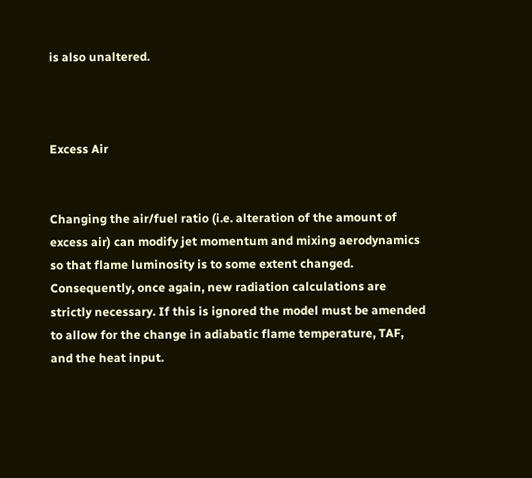is also unaltered.



Excess Air


Changing the air/fuel ratio (i.e. alteration of the amount of excess air) can modify jet momentum and mixing aerodynamics so that flame luminosity is to some extent changed. Consequently, once again, new radiation calculations are strictly necessary. If this is ignored the model must be amended to allow for the change in adiabatic flame temperature, TAF, and the heat input.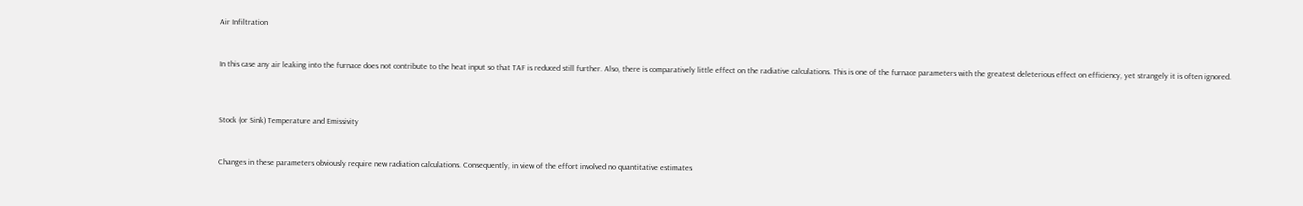Air Infiltration


In this case any air leaking into the furnace does not contribute to the heat input so that TAF is reduced still further. Also, there is comparatively little effect on the radiative calculations. This is one of the furnace parameters with the greatest deleterious effect on efficiency, yet strangely it is often ignored.



Stock (or Sink) Temperature and Emissivity


Changes in these parameters obviously require new radiation calculations. Consequently, in view of the effort involved no quantitative estimates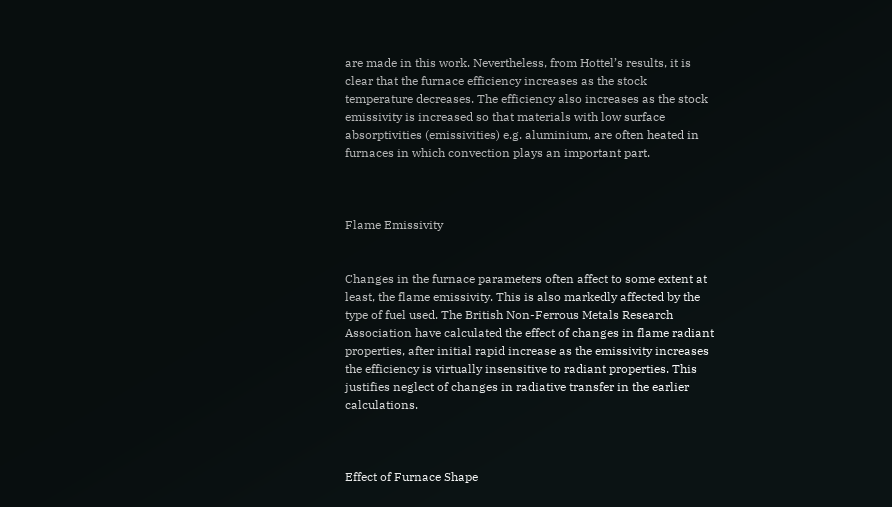are made in this work. Nevertheless, from Hottel’s results, it is clear that the furnace efficiency increases as the stock temperature decreases. The efficiency also increases as the stock emissivity is increased so that materials with low surface absorptivities (emissivities) e.g. aluminium, are often heated in furnaces in which convection plays an important part.



Flame Emissivity


Changes in the furnace parameters often affect to some extent at least, the flame emissivity. This is also markedly affected by the type of fuel used. The British Non-Ferrous Metals Research Association have calculated the effect of changes in flame radiant properties, after initial rapid increase as the emissivity increases the efficiency is virtually insensitive to radiant properties. This justifies neglect of changes in radiative transfer in the earlier calculations.



Effect of Furnace Shape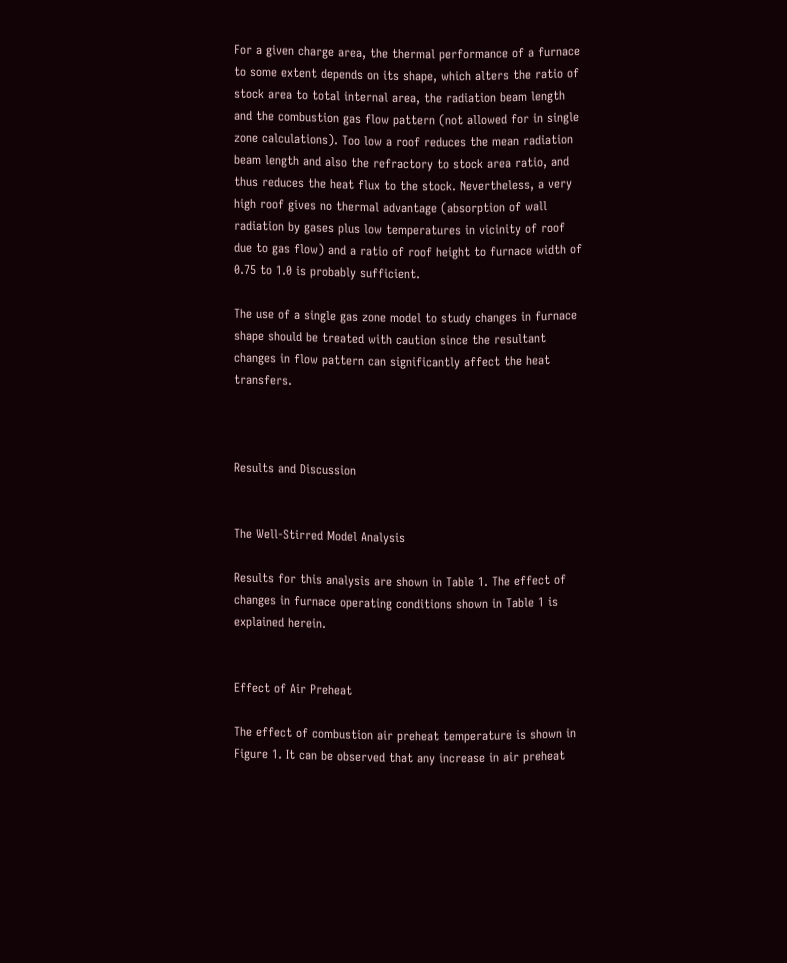For a given charge area, the thermal performance of a furnace to some extent depends on its shape, which alters the ratio of stock area to total internal area, the radiation beam length and the combustion gas flow pattern (not allowed for in single zone calculations). Too low a roof reduces the mean radiation beam length and also the refractory to stock area ratio, and thus reduces the heat flux to the stock. Nevertheless, a very high roof gives no thermal advantage (absorption of wall radiation by gases plus low temperatures in vicinity of roof due to gas flow) and a ratio of roof height to furnace width of 0.75 to 1.0 is probably sufficient.

The use of a single gas zone model to study changes in furnace shape should be treated with caution since the resultant changes in flow pattern can significantly affect the heat transfers.



Results and Discussion


The Well-Stirred Model Analysis

Results for this analysis are shown in Table 1. The effect of changes in furnace operating conditions shown in Table 1 is explained herein.


Effect of Air Preheat

The effect of combustion air preheat temperature is shown in Figure 1. It can be observed that any increase in air preheat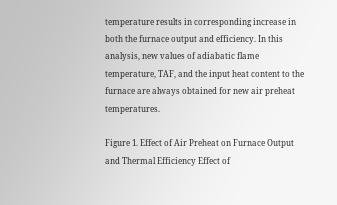temperature results in corresponding increase in both the furnace output and efficiency. In this analysis, new values of adiabatic flame temperature, TAF, and the input heat content to the furnace are always obtained for new air preheat temperatures.

Figure 1. Effect of Air Preheat on Furnace Output and Thermal Efficiency Effect of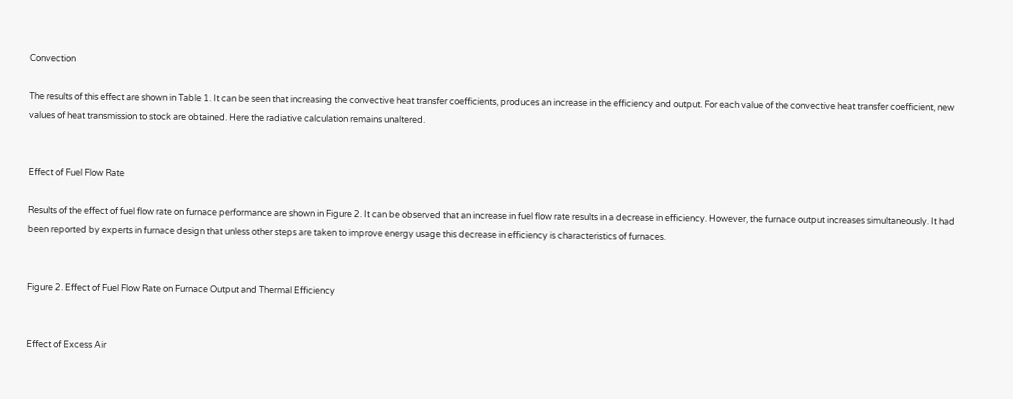Convection

The results of this effect are shown in Table 1. It can be seen that increasing the convective heat transfer coefficients, produces an increase in the efficiency and output. For each value of the convective heat transfer coefficient, new values of heat transmission to stock are obtained. Here the radiative calculation remains unaltered.


Effect of Fuel Flow Rate

Results of the effect of fuel flow rate on furnace performance are shown in Figure 2. It can be observed that an increase in fuel flow rate results in a decrease in efficiency. However, the furnace output increases simultaneously. It had been reported by experts in furnace design that unless other steps are taken to improve energy usage this decrease in efficiency is characteristics of furnaces.


Figure 2. Effect of Fuel Flow Rate on Furnace Output and Thermal Efficiency


Effect of Excess Air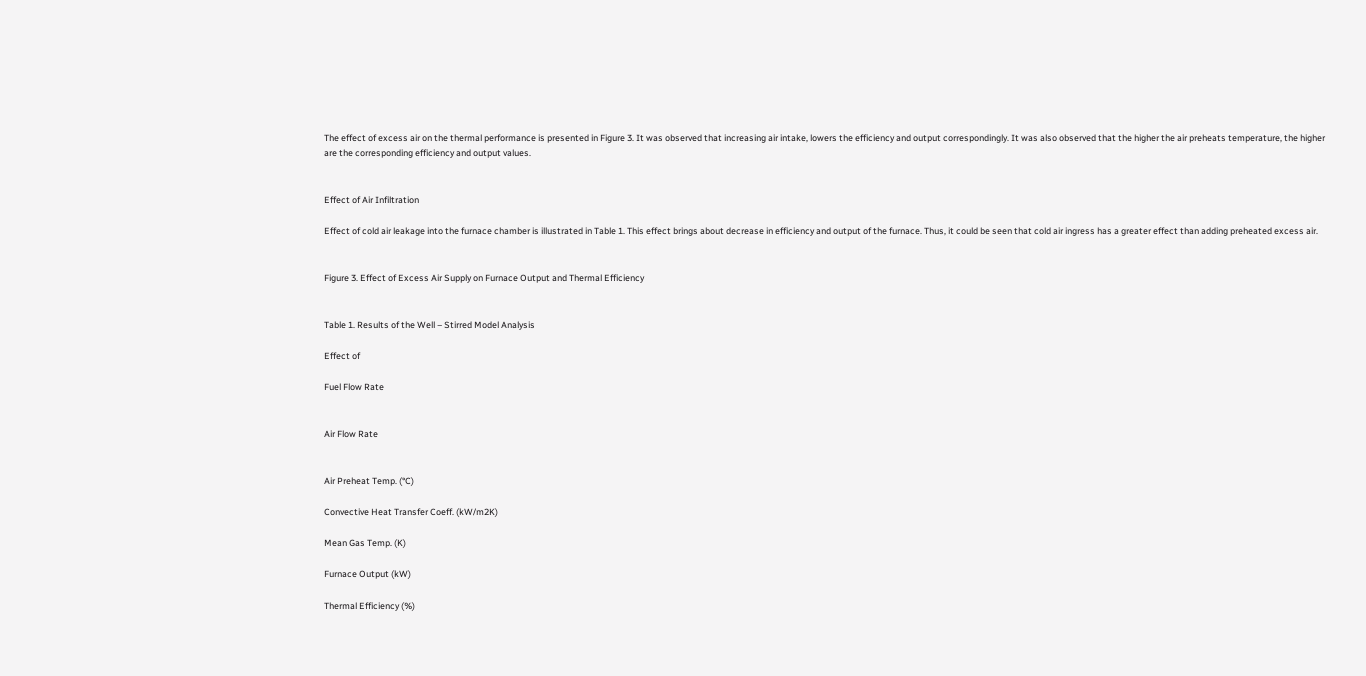The effect of excess air on the thermal performance is presented in Figure 3. It was observed that increasing air intake, lowers the efficiency and output correspondingly. It was also observed that the higher the air preheats temperature, the higher are the corresponding efficiency and output values.


Effect of Air Infiltration

Effect of cold air leakage into the furnace chamber is illustrated in Table 1. This effect brings about decrease in efficiency and output of the furnace. Thus, it could be seen that cold air ingress has a greater effect than adding preheated excess air.


Figure 3. Effect of Excess Air Supply on Furnace Output and Thermal Efficiency


Table 1. Results of the Well – Stirred Model Analysis

Effect of

Fuel Flow Rate


Air Flow Rate


Air Preheat Temp. (°C)

Convective Heat Transfer Coeff. (kW/m2K)

Mean Gas Temp. (K)

Furnace Output (kW)

Thermal Efficiency (%)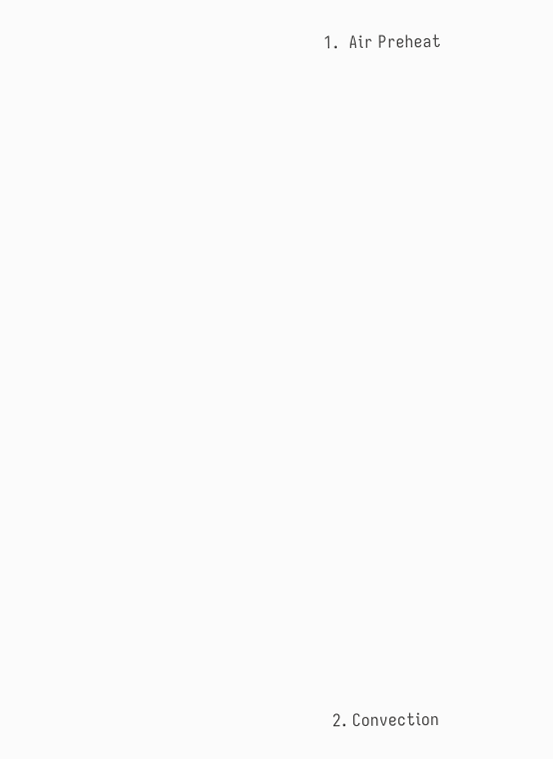1.  Air Preheat




















2. Convection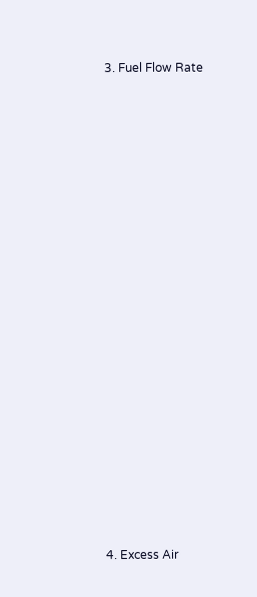3. Fuel Flow Rate




























4. Excess Air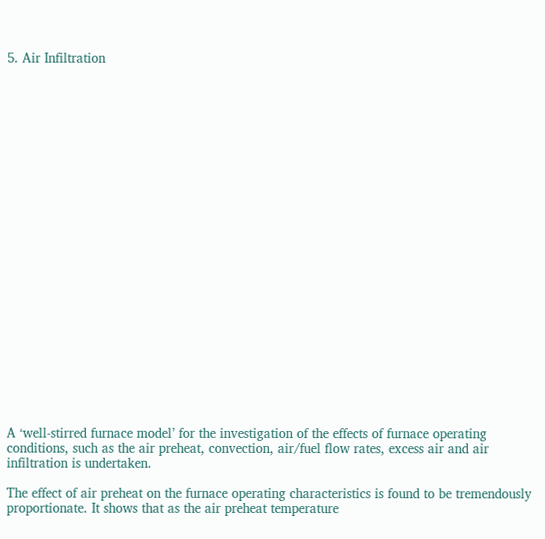5. Air Infiltration
























A ‘well-stirred furnace model’ for the investigation of the effects of furnace operating conditions, such as the air preheat, convection, air/fuel flow rates, excess air and air infiltration is undertaken.

The effect of air preheat on the furnace operating characteristics is found to be tremendously proportionate. It shows that as the air preheat temperature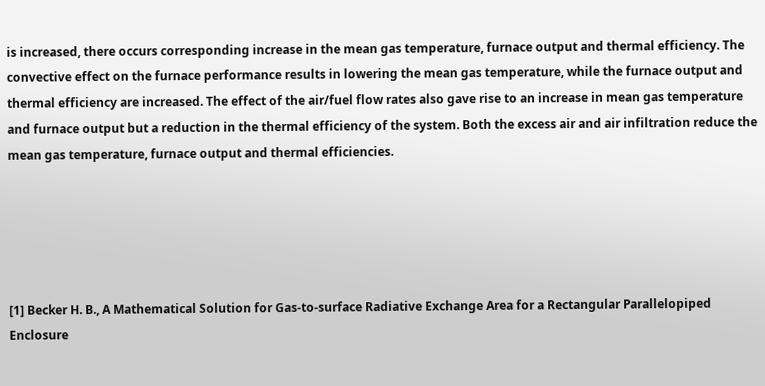is increased, there occurs corresponding increase in the mean gas temperature, furnace output and thermal efficiency. The convective effect on the furnace performance results in lowering the mean gas temperature, while the furnace output and thermal efficiency are increased. The effect of the air/fuel flow rates also gave rise to an increase in mean gas temperature and furnace output but a reduction in the thermal efficiency of the system. Both the excess air and air infiltration reduce the mean gas temperature, furnace output and thermal efficiencies.





[1] Becker H. B., A Mathematical Solution for Gas-to-surface Radiative Exchange Area for a Rectangular Parallelopiped Enclosure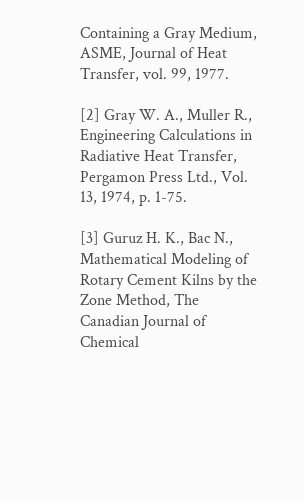Containing a Gray Medium, ASME, Journal of Heat Transfer, vol. 99, 1977.

[2] Gray W. A., Muller R., Engineering Calculations in Radiative Heat Transfer, Pergamon Press Ltd., Vol. 13, 1974, p. 1-75.

[3] Guruz H. K., Bac N., Mathematical Modeling of Rotary Cement Kilns by the Zone Method, The Canadian Journal of Chemical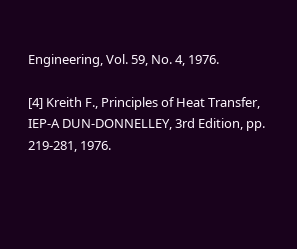Engineering, Vol. 59, No. 4, 1976.

[4] Kreith F., Principles of Heat Transfer, IEP-A DUN-DONNELLEY, 3rd Edition, pp. 219-281, 1976.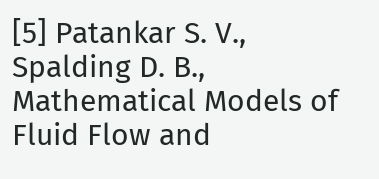[5] Patankar S. V., Spalding D. B., Mathematical Models of Fluid Flow and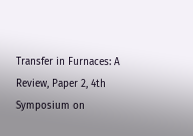Transfer in Furnaces: A Review, Paper 2, 4th Symposium on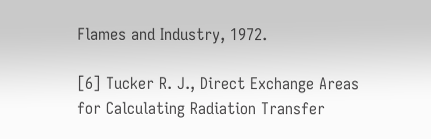Flames and Industry, 1972.

[6] Tucker R. J., Direct Exchange Areas for Calculating Radiation Transfer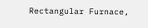Rectangular Furnace,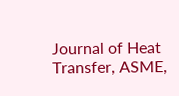Journal of Heat Transfer, ASME,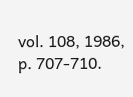vol. 108, 1986, p. 707-710.